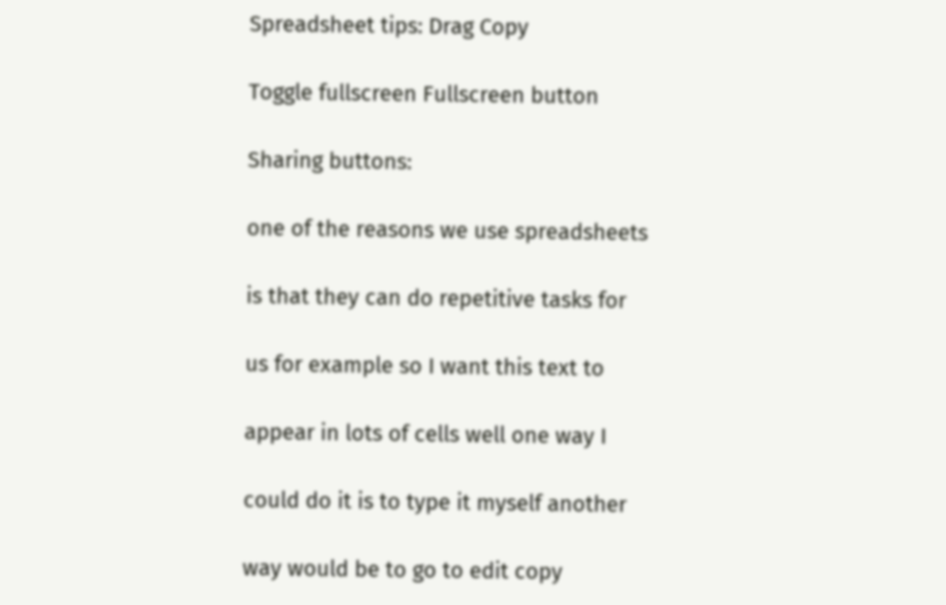Spreadsheet tips: Drag Copy

Toggle fullscreen Fullscreen button

Sharing buttons:

one of the reasons we use spreadsheets

is that they can do repetitive tasks for

us for example so I want this text to

appear in lots of cells well one way I

could do it is to type it myself another

way would be to go to edit copy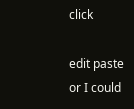click

edit paste or I could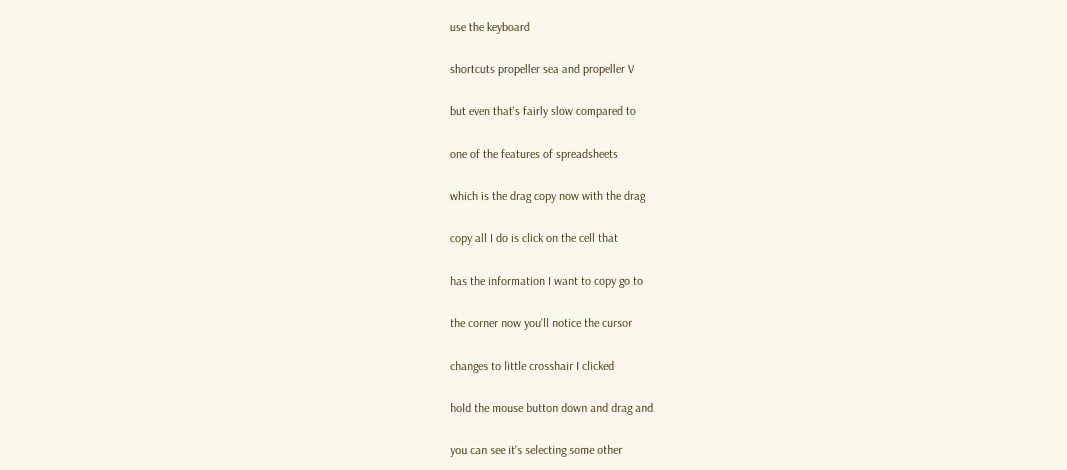use the keyboard

shortcuts propeller sea and propeller V

but even that's fairly slow compared to

one of the features of spreadsheets

which is the drag copy now with the drag

copy all I do is click on the cell that

has the information I want to copy go to

the corner now you'll notice the cursor

changes to little crosshair I clicked

hold the mouse button down and drag and

you can see it's selecting some other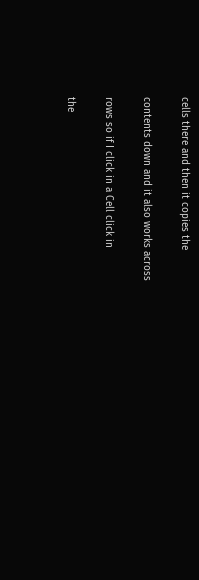cells there and then it copies the

contents down and it also works across

rows so if I click in a Cell click in

the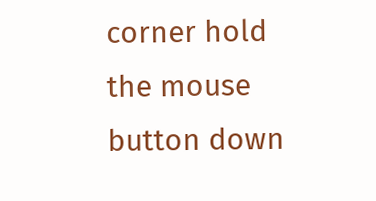corner hold the mouse button down